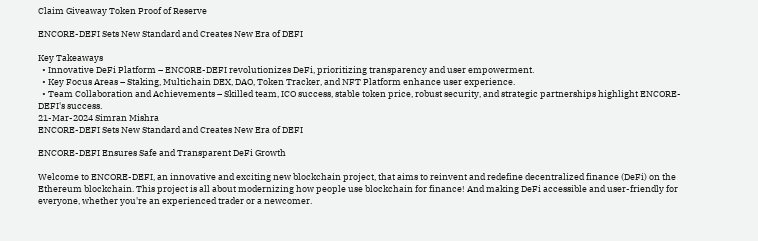Claim Giveaway Token Proof of Reserve

ENCORE-DEFI Sets New Standard and Creates New Era of DEFI

Key Takeaways
  • Innovative DeFi Platform – ENCORE-DEFI revolutionizes DeFi, prioritizing transparency and user empowerment.
  • Key Focus Areas – Staking, Multichain DEX, DAO, Token Tracker, and NFT Platform enhance user experience.
  • Team Collaboration and Achievements – Skilled team, ICO success, stable token price, robust security, and strategic partnerships highlight ENCORE-DEFI's success.
21-Mar-2024 Simran Mishra
ENCORE-DEFI Sets New Standard and Creates New Era of DEFI

ENCORE-DEFI Ensures Safe and Transparent DeFi Growth

Welcome to ENCORE-DEFI, an innovative and exciting new blockchain project, that aims to reinvent and redefine decentralized finance (DeFi) on the Ethereum blockchain. This project is all about modernizing how people use blockchain for finance! And making DeFi accessible and user-friendly for everyone, whether you're an experienced trader or a newcomer.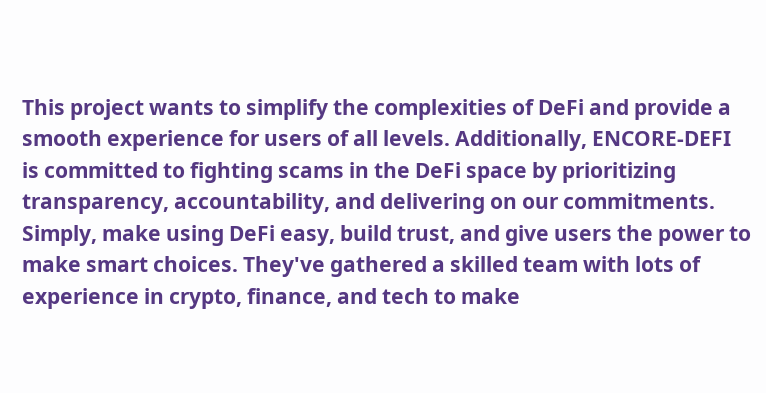This project wants to simplify the complexities of DeFi and provide a smooth experience for users of all levels. Additionally, ENCORE-DEFI is committed to fighting scams in the DeFi space by prioritizing transparency, accountability, and delivering on our commitments. Simply, make using DeFi easy, build trust, and give users the power to make smart choices. They've gathered a skilled team with lots of experience in crypto, finance, and tech to make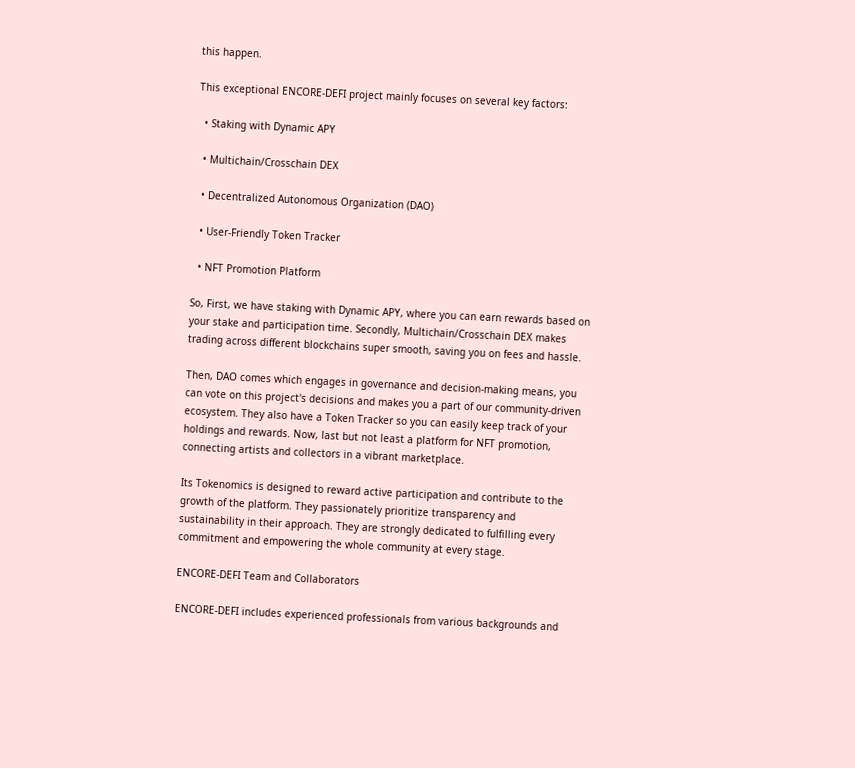this happen.

This exceptional ENCORE-DEFI project mainly focuses on several key factors:

  • Staking with Dynamic APY

  • Multichain/Crosschain DEX

  • Decentralized Autonomous Organization (DAO)

  • User-Friendly Token Tracker

  • NFT Promotion Platform

So, First, we have staking with Dynamic APY, where you can earn rewards based on your stake and participation time. Secondly, Multichain/Crosschain DEX makes trading across different blockchains super smooth, saving you on fees and hassle.

Then, DAO comes which engages in governance and decision-making means, you can vote on this project's decisions and makes you a part of our community-driven ecosystem. They also have a Token Tracker so you can easily keep track of your holdings and rewards. Now, last but not least a platform for NFT promotion, connecting artists and collectors in a vibrant marketplace.

Its Tokenomics is designed to reward active participation and contribute to the growth of the platform. They passionately prioritize transparency and sustainability in their approach. They are strongly dedicated to fulfilling every commitment and empowering the whole community at every stage.

ENCORE-DEFI Team and Collaborators

ENCORE-DEFI includes experienced professionals from various backgrounds and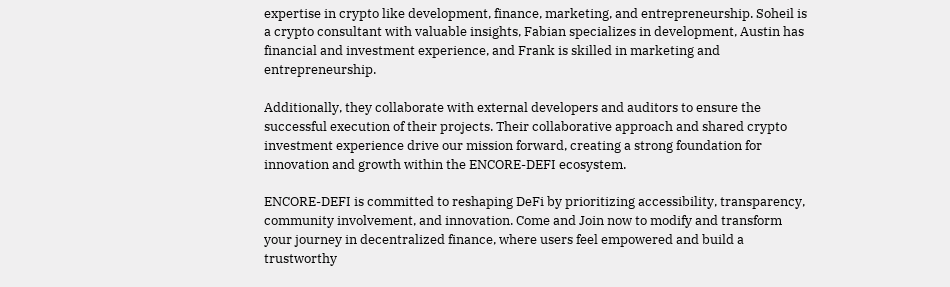expertise in crypto like development, finance, marketing, and entrepreneurship. Soheil is a crypto consultant with valuable insights, Fabian specializes in development, Austin has financial and investment experience, and Frank is skilled in marketing and entrepreneurship.

Additionally, they collaborate with external developers and auditors to ensure the successful execution of their projects. Their collaborative approach and shared crypto investment experience drive our mission forward, creating a strong foundation for innovation and growth within the ENCORE-DEFI ecosystem.

ENCORE-DEFI is committed to reshaping DeFi by prioritizing accessibility, transparency, community involvement, and innovation. Come and Join now to modify and transform your journey in decentralized finance, where users feel empowered and build a trustworthy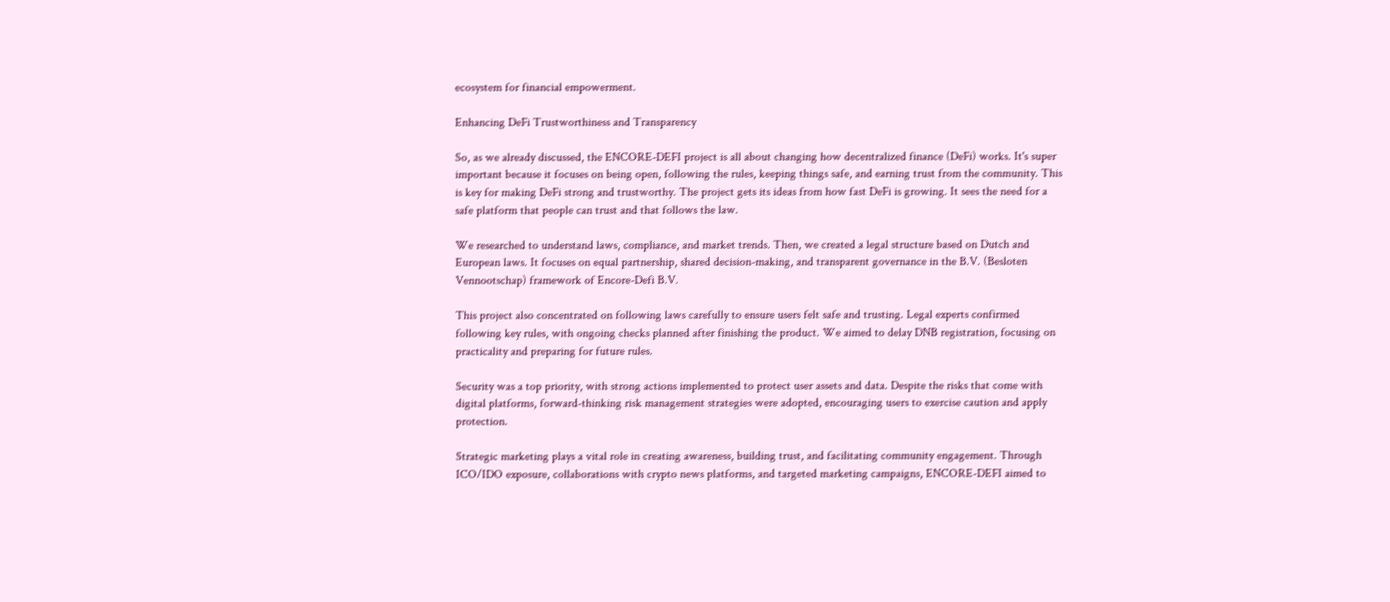ecosystem for financial empowerment.

Enhancing DeFi Trustworthiness and Transparency

So, as we already discussed, the ENCORE-DEFI project is all about changing how decentralized finance (DeFi) works. It's super important because it focuses on being open, following the rules, keeping things safe, and earning trust from the community. This is key for making DeFi strong and trustworthy. The project gets its ideas from how fast DeFi is growing. It sees the need for a safe platform that people can trust and that follows the law.

We researched to understand laws, compliance, and market trends. Then, we created a legal structure based on Dutch and European laws. It focuses on equal partnership, shared decision-making, and transparent governance in the B.V. (Besloten Vennootschap) framework of Encore-Defi B.V.

This project also concentrated on following laws carefully to ensure users felt safe and trusting. Legal experts confirmed following key rules, with ongoing checks planned after finishing the product. We aimed to delay DNB registration, focusing on practicality and preparing for future rules.

Security was a top priority, with strong actions implemented to protect user assets and data. Despite the risks that come with digital platforms, forward-thinking risk management strategies were adopted, encouraging users to exercise caution and apply protection.

Strategic marketing plays a vital role in creating awareness, building trust, and facilitating community engagement. Through ICO/IDO exposure, collaborations with crypto news platforms, and targeted marketing campaigns, ENCORE-DEFI aimed to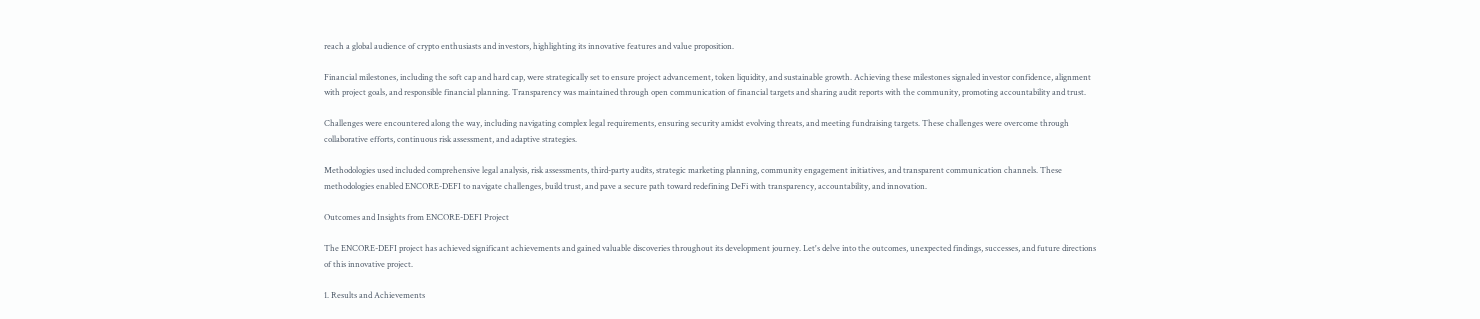reach a global audience of crypto enthusiasts and investors, highlighting its innovative features and value proposition.

Financial milestones, including the soft cap and hard cap, were strategically set to ensure project advancement, token liquidity, and sustainable growth. Achieving these milestones signaled investor confidence, alignment with project goals, and responsible financial planning. Transparency was maintained through open communication of financial targets and sharing audit reports with the community, promoting accountability and trust.

Challenges were encountered along the way, including navigating complex legal requirements, ensuring security amidst evolving threats, and meeting fundraising targets. These challenges were overcome through collaborative efforts, continuous risk assessment, and adaptive strategies.

Methodologies used included comprehensive legal analysis, risk assessments, third-party audits, strategic marketing planning, community engagement initiatives, and transparent communication channels. These methodologies enabled ENCORE-DEFI to navigate challenges, build trust, and pave a secure path toward redefining DeFi with transparency, accountability, and innovation.

Outcomes and Insights from ENCORE-DEFI Project

The ENCORE-DEFI project has achieved significant achievements and gained valuable discoveries throughout its development journey. Let's delve into the outcomes, unexpected findings, successes, and future directions of this innovative project.

1. Results and Achievements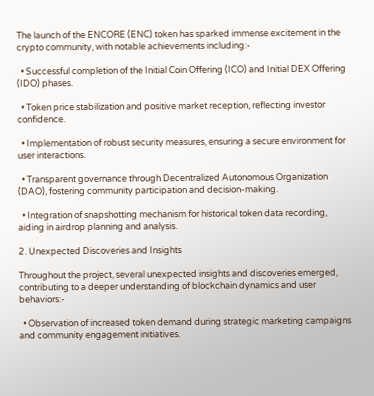The launch of the ENCORE (ENC) token has sparked immense excitement in the crypto community, with notable achievements including:-

  • Successful completion of the Initial Coin Offering (ICO) and Initial DEX Offering (IDO) phases.

  • Token price stabilization and positive market reception, reflecting investor confidence.

  • Implementation of robust security measures, ensuring a secure environment for user interactions.

  • Transparent governance through Decentralized Autonomous Organization (DAO), fostering community participation and decision-making.

  • Integration of snapshotting mechanism for historical token data recording, aiding in airdrop planning and analysis.

2. Unexpected Discoveries and Insights

Throughout the project, several unexpected insights and discoveries emerged, contributing to a deeper understanding of blockchain dynamics and user behaviors:-

  • Observation of increased token demand during strategic marketing campaigns and community engagement initiatives.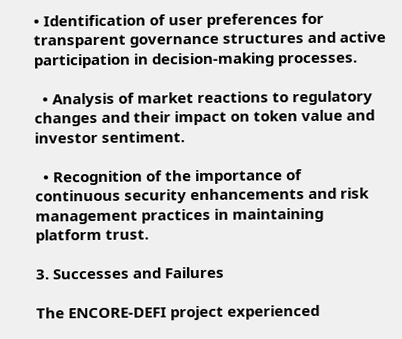• Identification of user preferences for transparent governance structures and active participation in decision-making processes.

  • Analysis of market reactions to regulatory changes and their impact on token value and investor sentiment.

  • Recognition of the importance of continuous security enhancements and risk management practices in maintaining platform trust.

3. Successes and Failures

The ENCORE-DEFI project experienced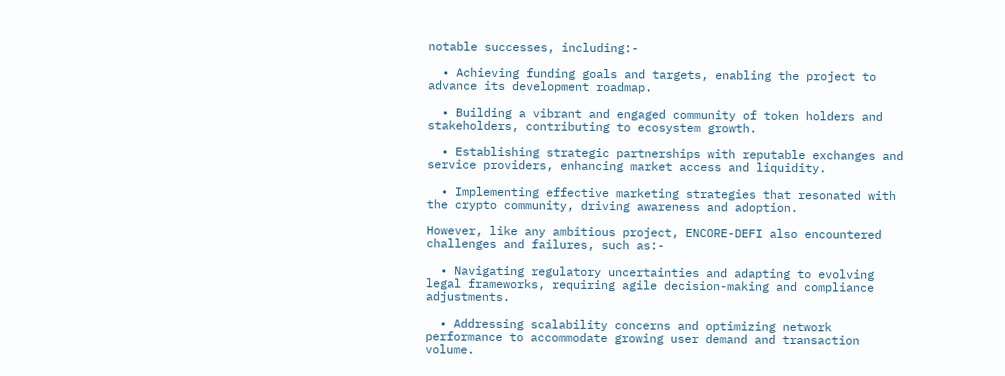notable successes, including:-

  • Achieving funding goals and targets, enabling the project to advance its development roadmap.

  • Building a vibrant and engaged community of token holders and stakeholders, contributing to ecosystem growth.

  • Establishing strategic partnerships with reputable exchanges and service providers, enhancing market access and liquidity.

  • Implementing effective marketing strategies that resonated with the crypto community, driving awareness and adoption.

However, like any ambitious project, ENCORE-DEFI also encountered challenges and failures, such as:-

  • Navigating regulatory uncertainties and adapting to evolving legal frameworks, requiring agile decision-making and compliance adjustments.

  • Addressing scalability concerns and optimizing network performance to accommodate growing user demand and transaction volume.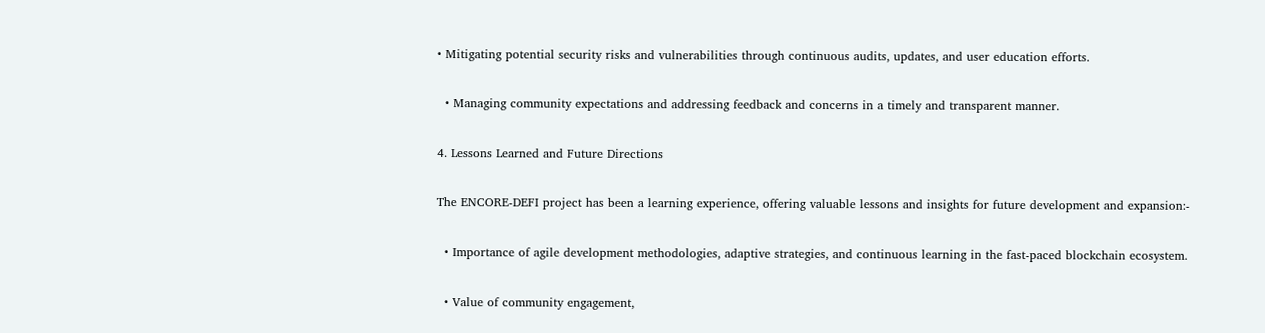• Mitigating potential security risks and vulnerabilities through continuous audits, updates, and user education efforts.

  • Managing community expectations and addressing feedback and concerns in a timely and transparent manner.

4. Lessons Learned and Future Directions

The ENCORE-DEFI project has been a learning experience, offering valuable lessons and insights for future development and expansion:-

  • Importance of agile development methodologies, adaptive strategies, and continuous learning in the fast-paced blockchain ecosystem.

  • Value of community engagement,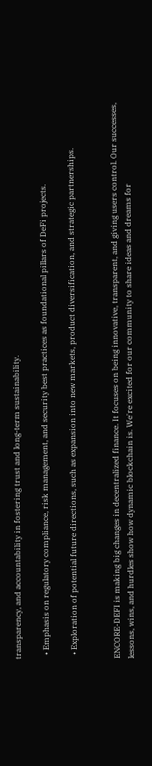transparency, and accountability in fostering trust and long-term sustainability.

  • Emphasis on regulatory compliance, risk management, and security best practices as foundational pillars of DeFi projects.

  • Exploration of potential future directions, such as expansion into new markets, product diversification, and strategic partnerships.


ENCORE-DEFI is making big changes in decentralized finance. It focuses on being innovative, transparent, and giving users control. Our successes, lessons, wins, and hurdles show how dynamic blockchain is. We're excited for our community to share ideas and dreams for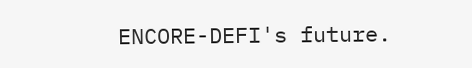ENCORE-DEFI's future.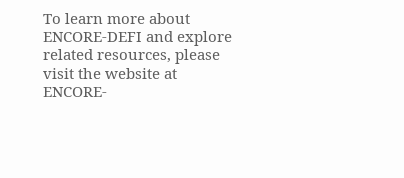To learn more about ENCORE-DEFI and explore related resources, please visit the website at ENCORE-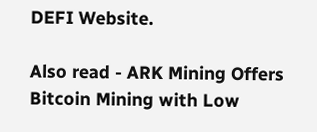DEFI Website.

Also read - ARK Mining Offers Bitcoin Mining with Low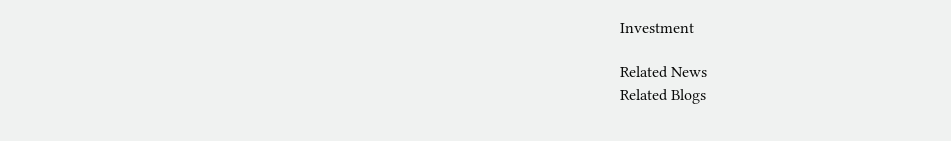Investment

Related News
Related Blogs